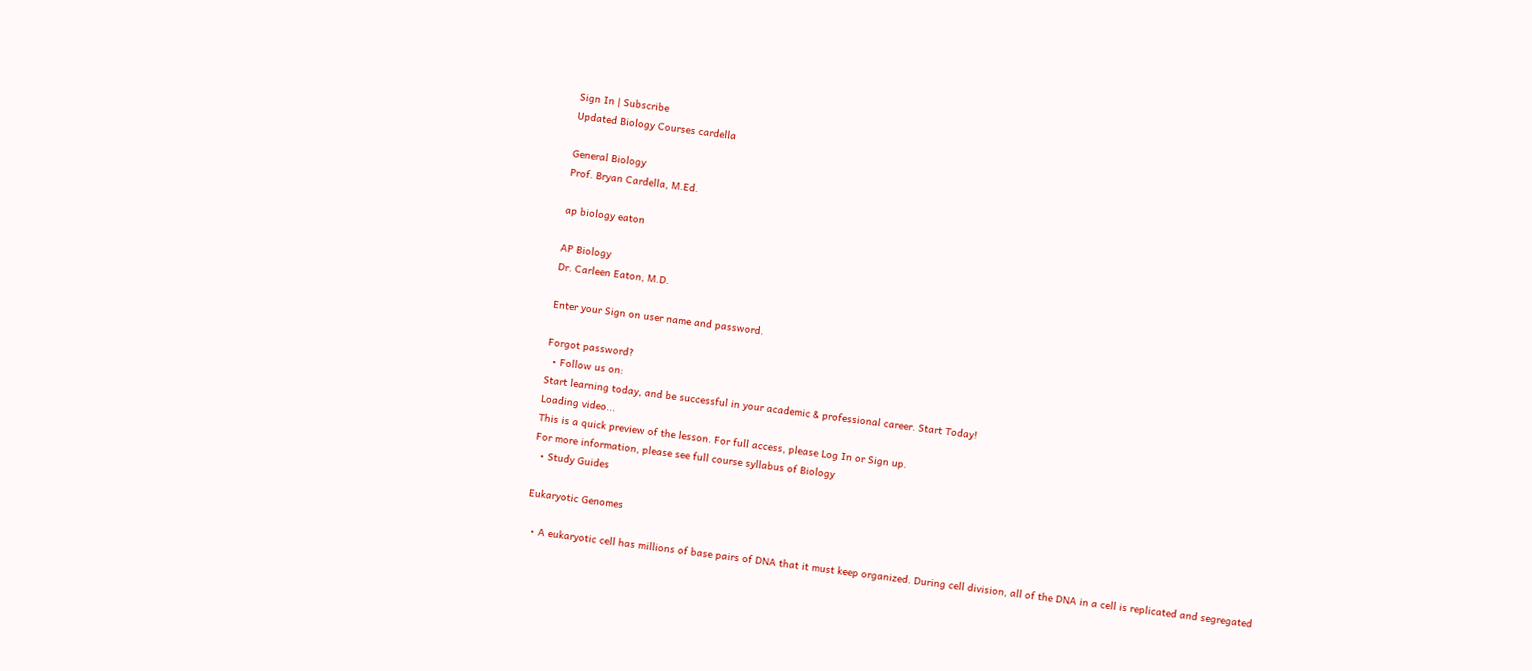Sign In | Subscribe
Updated Biology Courses cardella

General Biology
Prof. Bryan Cardella, M.Ed.

ap biology eaton

AP Biology
Dr. Carleen Eaton, M.D.

Enter your Sign on user name and password.

Forgot password?
  • Follow us on:
Start learning today, and be successful in your academic & professional career. Start Today!
Loading video...
This is a quick preview of the lesson. For full access, please Log In or Sign up.
For more information, please see full course syllabus of Biology
  • Study Guides

Eukaryotic Genomes

  • A eukaryotic cell has millions of base pairs of DNA that it must keep organized. During cell division, all of the DNA in a cell is replicated and segregated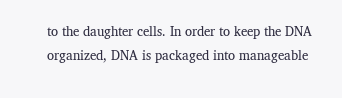to the daughter cells. In order to keep the DNA organized, DNA is packaged into manageable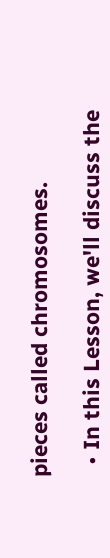pieces called chromosomes.

  • In this Lesson, we'll discuss the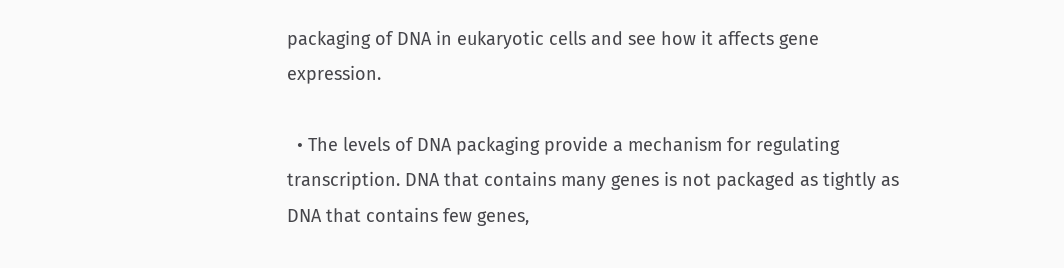packaging of DNA in eukaryotic cells and see how it affects gene expression.

  • The levels of DNA packaging provide a mechanism for regulating transcription. DNA that contains many genes is not packaged as tightly as DNA that contains few genes,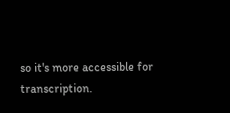so it's more accessible for transcription.